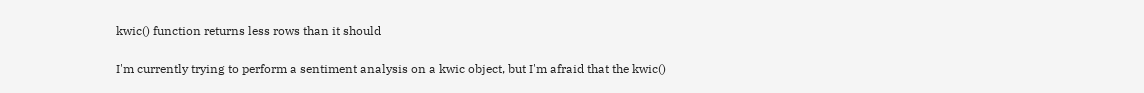kwic() function returns less rows than it should

I'm currently trying to perform a sentiment analysis on a kwic object, but I'm afraid that the kwic()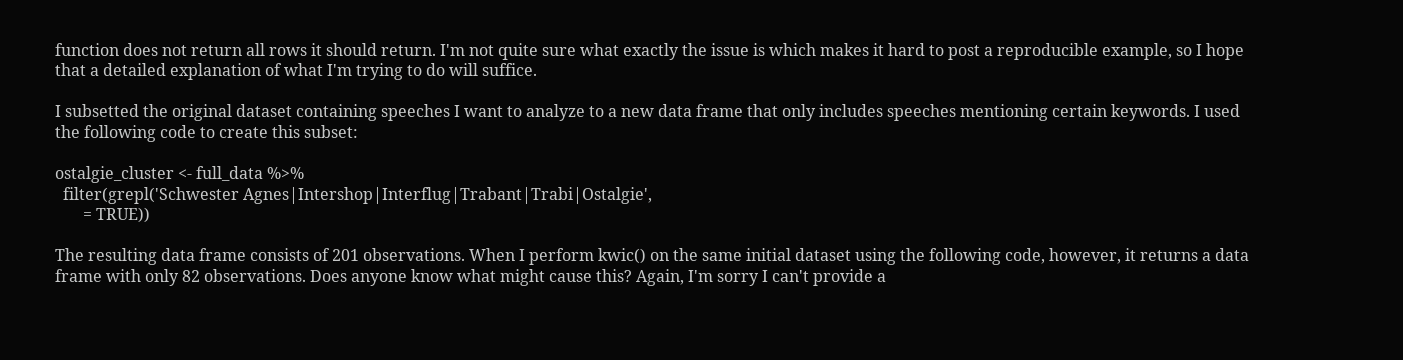function does not return all rows it should return. I'm not quite sure what exactly the issue is which makes it hard to post a reproducible example, so I hope that a detailed explanation of what I'm trying to do will suffice.

I subsetted the original dataset containing speeches I want to analyze to a new data frame that only includes speeches mentioning certain keywords. I used the following code to create this subset:

ostalgie_cluster <- full_data %>%
  filter(grepl('Schwester Agnes|Intershop|Interflug|Trabant|Trabi|Ostalgie',
       = TRUE))

The resulting data frame consists of 201 observations. When I perform kwic() on the same initial dataset using the following code, however, it returns a data frame with only 82 observations. Does anyone know what might cause this? Again, I'm sorry I can't provide a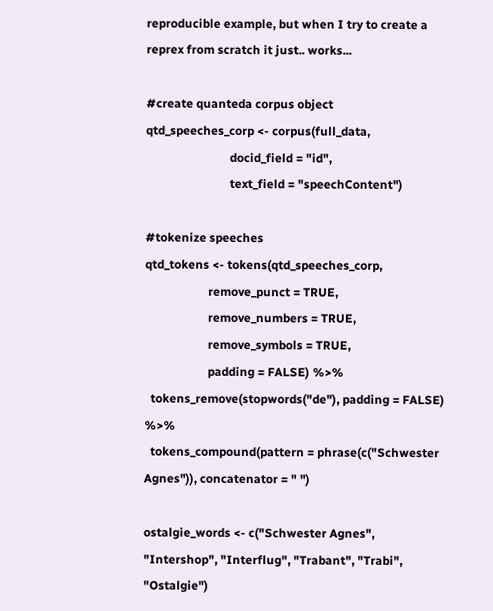reproducible example, but when I try to create a reprex from scratch it just.. works...

#create quanteda corpus object
qtd_speeches_corp <- corpus(full_data,
                            docid_field = "id",
                            text_field = "speechContent")

#tokenize speeches
qtd_tokens <- tokens(qtd_speeches_corp,
                     remove_punct = TRUE,
                     remove_numbers = TRUE,
                     remove_symbols = TRUE,
                     padding = FALSE) %>%
  tokens_remove(stopwords("de"), padding = FALSE) %>%
  tokens_compound(pattern = phrase(c("Schwester Agnes")), concatenator = " ")

ostalgie_words <- c("Schwester Agnes", "Intershop", "Interflug", "Trabant", "Trabi", "Ostalgie")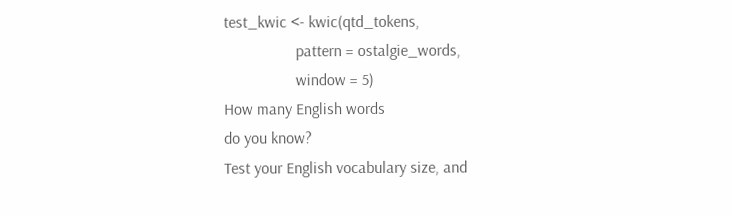test_kwic <- kwic(qtd_tokens,
                  pattern = ostalgie_words,
                  window = 5)
How many English words
do you know?
Test your English vocabulary size, and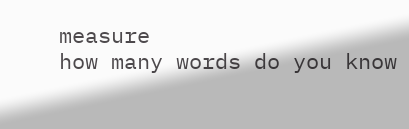measure
how many words do you know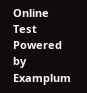Online Test
Powered by Examplum